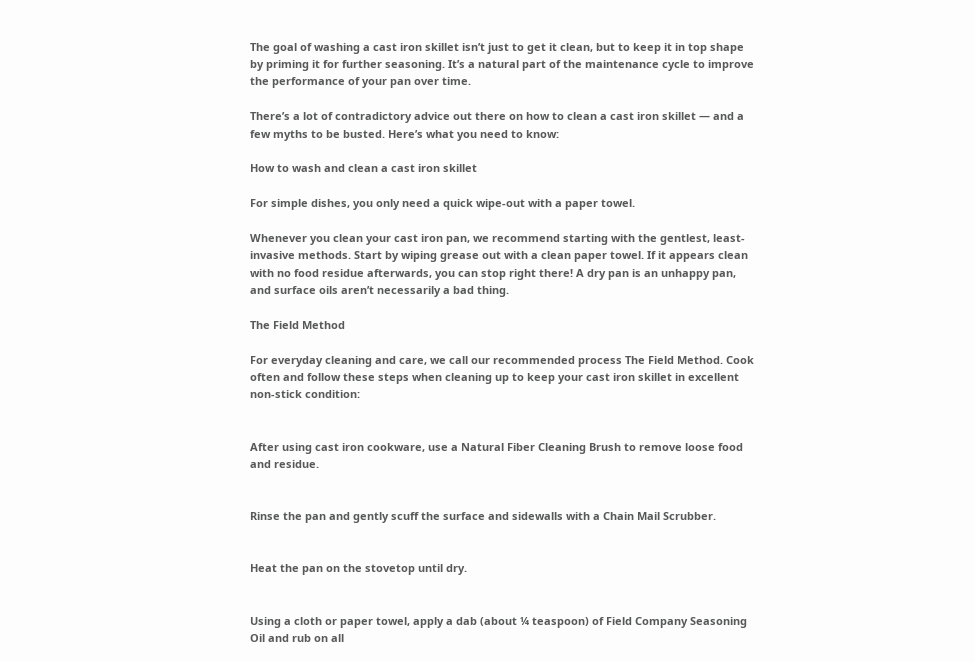The goal of washing a cast iron skillet isn’t just to get it clean, but to keep it in top shape by priming it for further seasoning. It’s a natural part of the maintenance cycle to improve the performance of your pan over time.

There’s a lot of contradictory advice out there on how to clean a cast iron skillet — and a few myths to be busted. Here’s what you need to know:

How to wash and clean a cast iron skillet

For simple dishes, you only need a quick wipe-out with a paper towel.

Whenever you clean your cast iron pan, we recommend starting with the gentlest, least-invasive methods. Start by wiping grease out with a clean paper towel. If it appears clean with no food residue afterwards, you can stop right there! A dry pan is an unhappy pan, and surface oils aren’t necessarily a bad thing.

The Field Method

For everyday cleaning and care, we call our recommended process The Field Method. Cook often and follow these steps when cleaning up to keep your cast iron skillet in excellent non-stick condition:


After using cast iron cookware, use a Natural Fiber Cleaning Brush to remove loose food and residue.


Rinse the pan and gently scuff the surface and sidewalls with a Chain Mail Scrubber.


Heat the pan on the stovetop until dry.


Using a cloth or paper towel, apply a dab (about ¼ teaspoon) of Field Company Seasoning Oil and rub on all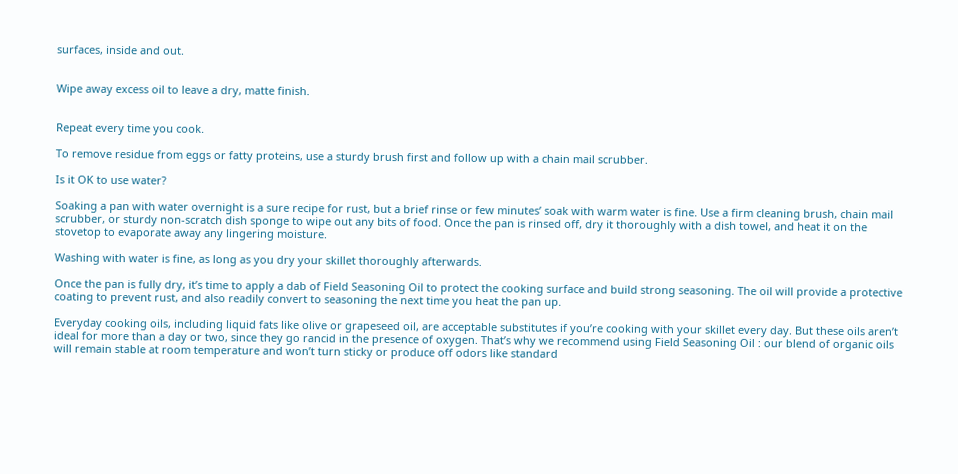surfaces, inside and out.


Wipe away excess oil to leave a dry, matte finish.


Repeat every time you cook.

To remove residue from eggs or fatty proteins, use a sturdy brush first and follow up with a chain mail scrubber.

Is it OK to use water?

Soaking a pan with water overnight is a sure recipe for rust, but a brief rinse or few minutes’ soak with warm water is fine. Use a firm cleaning brush, chain mail scrubber, or sturdy non-scratch dish sponge to wipe out any bits of food. Once the pan is rinsed off, dry it thoroughly with a dish towel, and heat it on the stovetop to evaporate away any lingering moisture.

Washing with water is fine, as long as you dry your skillet thoroughly afterwards.

Once the pan is fully dry, it’s time to apply a dab of Field Seasoning Oil to protect the cooking surface and build strong seasoning. The oil will provide a protective coating to prevent rust, and also readily convert to seasoning the next time you heat the pan up.

Everyday cooking oils, including liquid fats like olive or grapeseed oil, are acceptable substitutes if you’re cooking with your skillet every day. But these oils aren’t ideal for more than a day or two, since they go rancid in the presence of oxygen. That’s why we recommend using Field Seasoning Oil : our blend of organic oils will remain stable at room temperature and won’t turn sticky or produce off odors like standard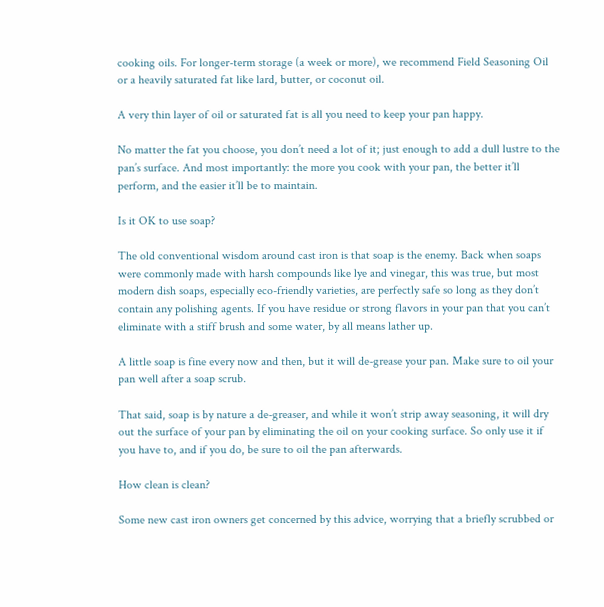cooking oils. For longer-term storage (a week or more), we recommend Field Seasoning Oil or a heavily saturated fat like lard, butter, or coconut oil.

A very thin layer of oil or saturated fat is all you need to keep your pan happy.

No matter the fat you choose, you don’t need a lot of it; just enough to add a dull lustre to the pan’s surface. And most importantly: the more you cook with your pan, the better it’ll perform, and the easier it’ll be to maintain.

Is it OK to use soap?

The old conventional wisdom around cast iron is that soap is the enemy. Back when soaps were commonly made with harsh compounds like lye and vinegar, this was true, but most modern dish soaps, especially eco-friendly varieties, are perfectly safe so long as they don’t contain any polishing agents. If you have residue or strong flavors in your pan that you can’t eliminate with a stiff brush and some water, by all means lather up.

A little soap is fine every now and then, but it will de-grease your pan. Make sure to oil your pan well after a soap scrub.

That said, soap is by nature a de-greaser, and while it won’t strip away seasoning, it will dry out the surface of your pan by eliminating the oil on your cooking surface. So only use it if you have to, and if you do, be sure to oil the pan afterwards.

How clean is clean?

Some new cast iron owners get concerned by this advice, worrying that a briefly scrubbed or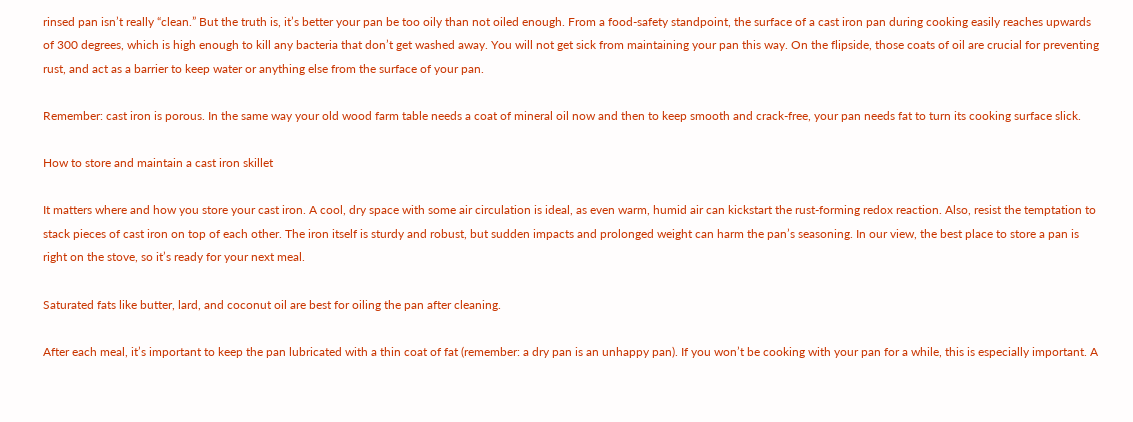rinsed pan isn’t really “clean.” But the truth is, it’s better your pan be too oily than not oiled enough. From a food-safety standpoint, the surface of a cast iron pan during cooking easily reaches upwards of 300 degrees, which is high enough to kill any bacteria that don’t get washed away. You will not get sick from maintaining your pan this way. On the flipside, those coats of oil are crucial for preventing rust, and act as a barrier to keep water or anything else from the surface of your pan.

Remember: cast iron is porous. In the same way your old wood farm table needs a coat of mineral oil now and then to keep smooth and crack-free, your pan needs fat to turn its cooking surface slick.

How to store and maintain a cast iron skillet

It matters where and how you store your cast iron. A cool, dry space with some air circulation is ideal, as even warm, humid air can kickstart the rust-forming redox reaction. Also, resist the temptation to stack pieces of cast iron on top of each other. The iron itself is sturdy and robust, but sudden impacts and prolonged weight can harm the pan’s seasoning. In our view, the best place to store a pan is right on the stove, so it’s ready for your next meal.

Saturated fats like butter, lard, and coconut oil are best for oiling the pan after cleaning.

After each meal, it’s important to keep the pan lubricated with a thin coat of fat (remember: a dry pan is an unhappy pan). If you won’t be cooking with your pan for a while, this is especially important. A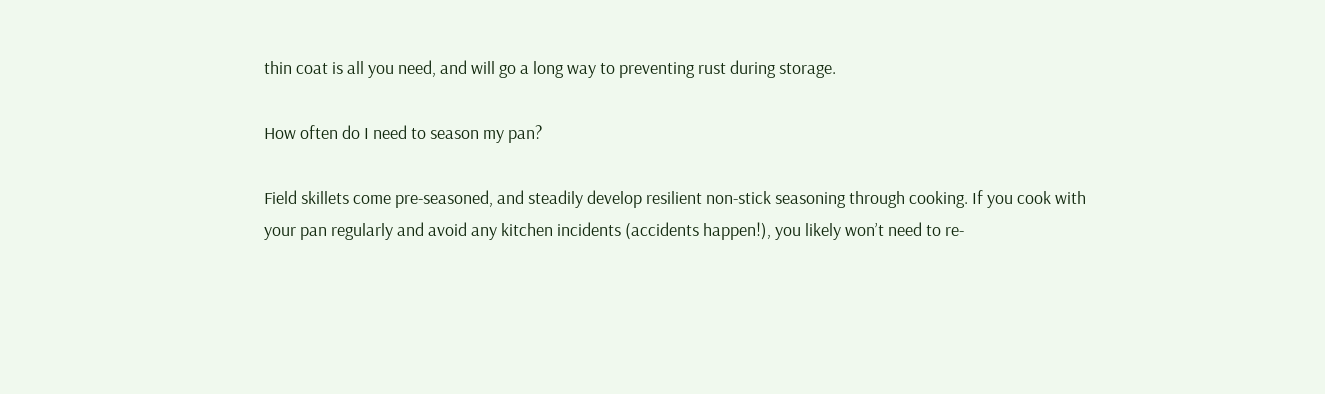thin coat is all you need, and will go a long way to preventing rust during storage.

How often do I need to season my pan?

Field skillets come pre-seasoned, and steadily develop resilient non-stick seasoning through cooking. If you cook with your pan regularly and avoid any kitchen incidents (accidents happen!), you likely won’t need to re-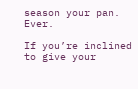season your pan. Ever.

If you’re inclined to give your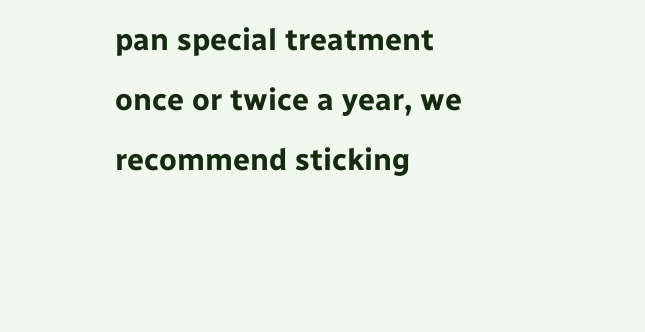pan special treatment once or twice a year, we recommend sticking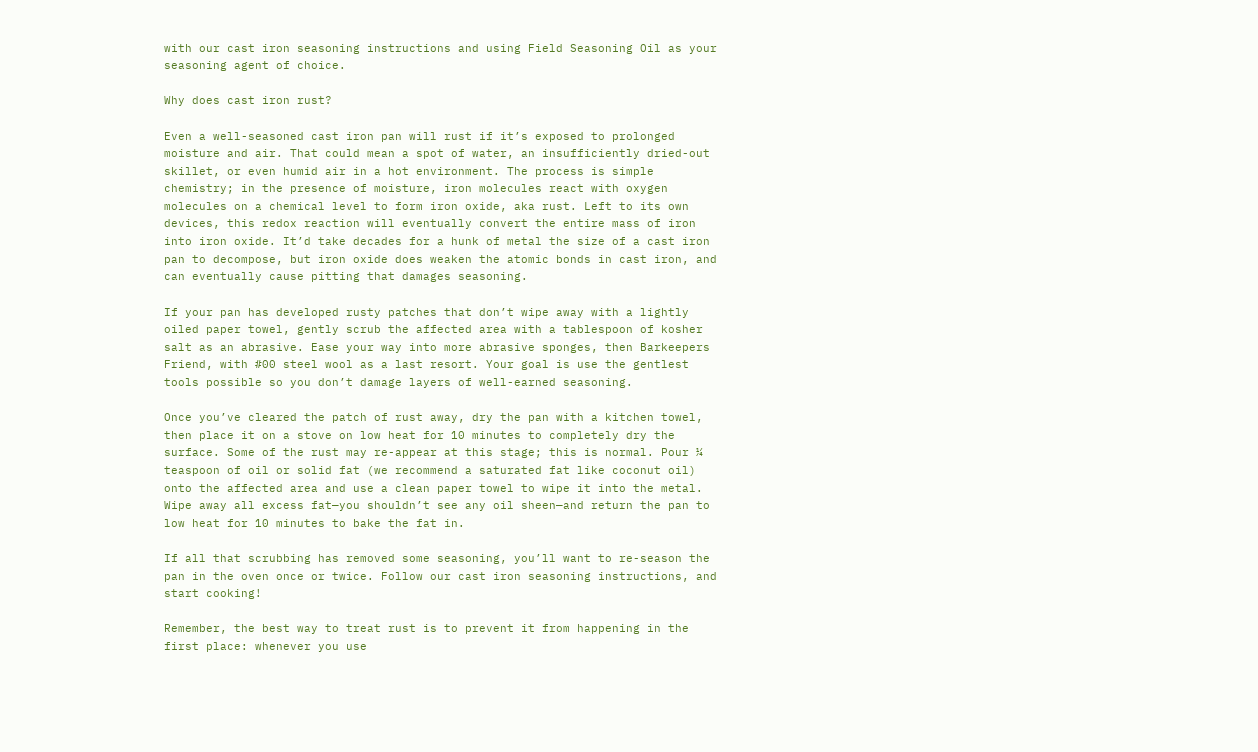with our cast iron seasoning instructions and using Field Seasoning Oil as your seasoning agent of choice.

Why does cast iron rust?

Even a well-seasoned cast iron pan will rust if it’s exposed to prolonged moisture and air. That could mean a spot of water, an insufficiently dried-out skillet, or even humid air in a hot environment. The process is simple chemistry; in the presence of moisture, iron molecules react with oxygen molecules on a chemical level to form iron oxide, aka rust. Left to its own devices, this redox reaction will eventually convert the entire mass of iron into iron oxide. It’d take decades for a hunk of metal the size of a cast iron pan to decompose, but iron oxide does weaken the atomic bonds in cast iron, and can eventually cause pitting that damages seasoning.

If your pan has developed rusty patches that don’t wipe away with a lightly oiled paper towel, gently scrub the affected area with a tablespoon of kosher salt as an abrasive. Ease your way into more abrasive sponges, then Barkeepers Friend, with #00 steel wool as a last resort. Your goal is use the gentlest tools possible so you don’t damage layers of well-earned seasoning.

Once you’ve cleared the patch of rust away, dry the pan with a kitchen towel, then place it on a stove on low heat for 10 minutes to completely dry the surface. Some of the rust may re-appear at this stage; this is normal. Pour ¼ teaspoon of oil or solid fat (we recommend a saturated fat like coconut oil) onto the affected area and use a clean paper towel to wipe it into the metal. Wipe away all excess fat—you shouldn’t see any oil sheen—and return the pan to low heat for 10 minutes to bake the fat in.

If all that scrubbing has removed some seasoning, you’ll want to re-season the pan in the oven once or twice. Follow our cast iron seasoning instructions, and start cooking!

Remember, the best way to treat rust is to prevent it from happening in the first place: whenever you use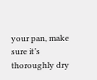your pan, make sure it’s thoroughly dry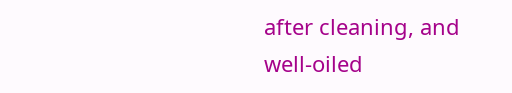after cleaning, and well-oiled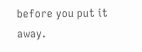before you put it away.